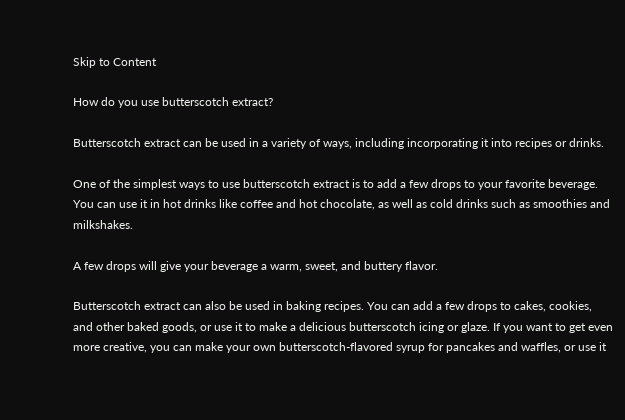Skip to Content

How do you use butterscotch extract?

Butterscotch extract can be used in a variety of ways, including incorporating it into recipes or drinks.

One of the simplest ways to use butterscotch extract is to add a few drops to your favorite beverage. You can use it in hot drinks like coffee and hot chocolate, as well as cold drinks such as smoothies and milkshakes.

A few drops will give your beverage a warm, sweet, and buttery flavor.

Butterscotch extract can also be used in baking recipes. You can add a few drops to cakes, cookies, and other baked goods, or use it to make a delicious butterscotch icing or glaze. If you want to get even more creative, you can make your own butterscotch-flavored syrup for pancakes and waffles, or use it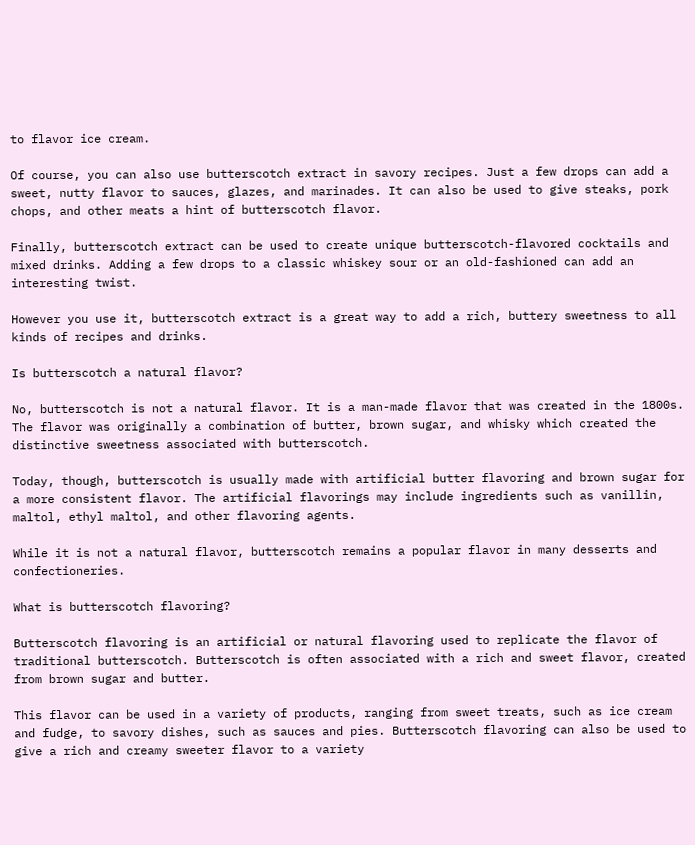to flavor ice cream.

Of course, you can also use butterscotch extract in savory recipes. Just a few drops can add a sweet, nutty flavor to sauces, glazes, and marinades. It can also be used to give steaks, pork chops, and other meats a hint of butterscotch flavor.

Finally, butterscotch extract can be used to create unique butterscotch-flavored cocktails and mixed drinks. Adding a few drops to a classic whiskey sour or an old-fashioned can add an interesting twist.

However you use it, butterscotch extract is a great way to add a rich, buttery sweetness to all kinds of recipes and drinks.

Is butterscotch a natural flavor?

No, butterscotch is not a natural flavor. It is a man-made flavor that was created in the 1800s. The flavor was originally a combination of butter, brown sugar, and whisky which created the distinctive sweetness associated with butterscotch.

Today, though, butterscotch is usually made with artificial butter flavoring and brown sugar for a more consistent flavor. The artificial flavorings may include ingredients such as vanillin, maltol, ethyl maltol, and other flavoring agents.

While it is not a natural flavor, butterscotch remains a popular flavor in many desserts and confectioneries.

What is butterscotch flavoring?

Butterscotch flavoring is an artificial or natural flavoring used to replicate the flavor of traditional butterscotch. Butterscotch is often associated with a rich and sweet flavor, created from brown sugar and butter.

This flavor can be used in a variety of products, ranging from sweet treats, such as ice cream and fudge, to savory dishes, such as sauces and pies. Butterscotch flavoring can also be used to give a rich and creamy sweeter flavor to a variety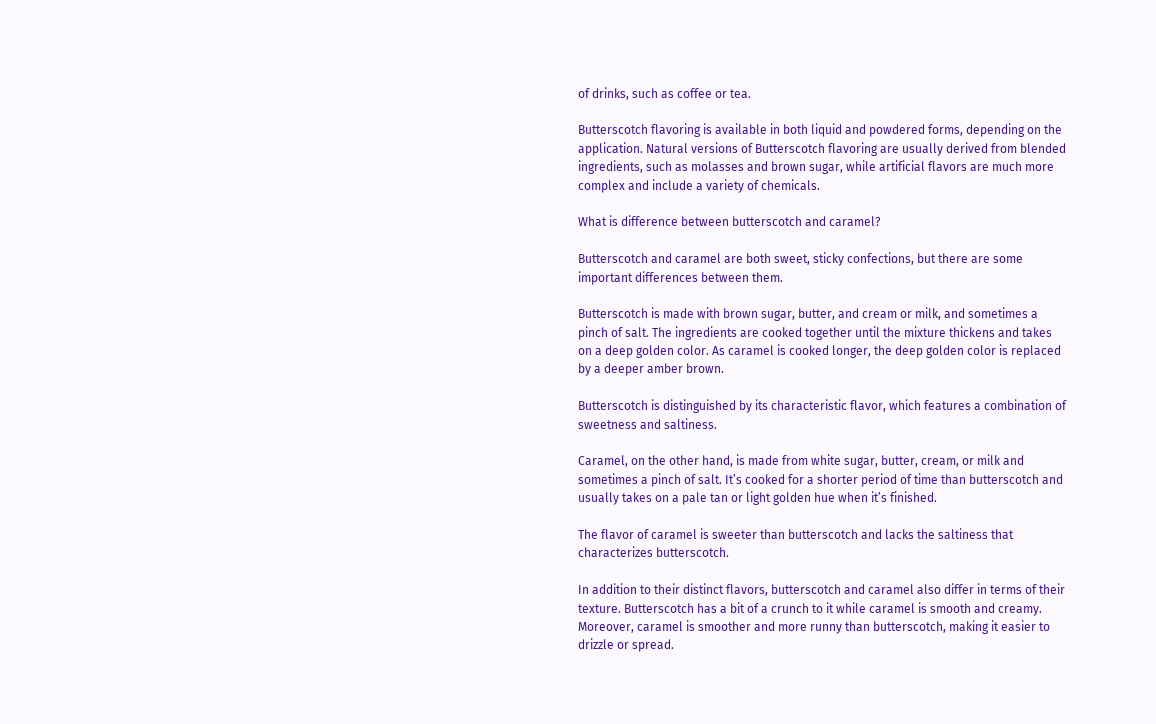of drinks, such as coffee or tea.

Butterscotch flavoring is available in both liquid and powdered forms, depending on the application. Natural versions of Butterscotch flavoring are usually derived from blended ingredients, such as molasses and brown sugar, while artificial flavors are much more complex and include a variety of chemicals.

What is difference between butterscotch and caramel?

Butterscotch and caramel are both sweet, sticky confections, but there are some important differences between them.

Butterscotch is made with brown sugar, butter, and cream or milk, and sometimes a pinch of salt. The ingredients are cooked together until the mixture thickens and takes on a deep golden color. As caramel is cooked longer, the deep golden color is replaced by a deeper amber brown.

Butterscotch is distinguished by its characteristic flavor, which features a combination of sweetness and saltiness.

Caramel, on the other hand, is made from white sugar, butter, cream, or milk and sometimes a pinch of salt. It’s cooked for a shorter period of time than butterscotch and usually takes on a pale tan or light golden hue when it’s finished.

The flavor of caramel is sweeter than butterscotch and lacks the saltiness that characterizes butterscotch.

In addition to their distinct flavors, butterscotch and caramel also differ in terms of their texture. Butterscotch has a bit of a crunch to it while caramel is smooth and creamy. Moreover, caramel is smoother and more runny than butterscotch, making it easier to drizzle or spread.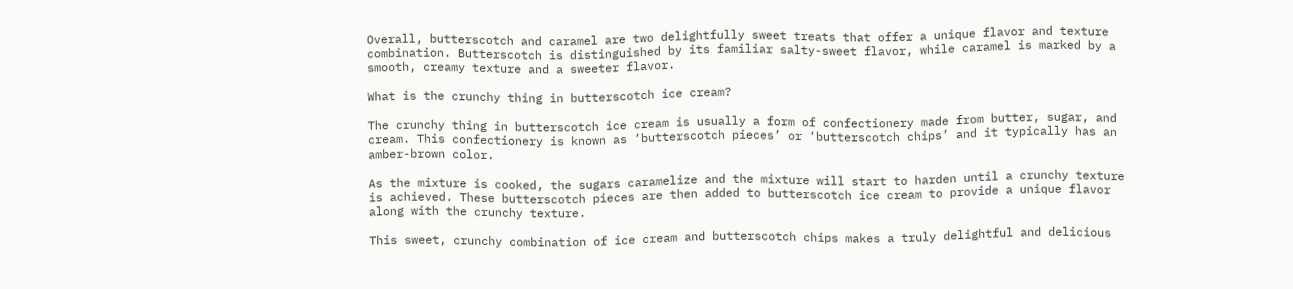Overall, butterscotch and caramel are two delightfully sweet treats that offer a unique flavor and texture combination. Butterscotch is distinguished by its familiar salty-sweet flavor, while caramel is marked by a smooth, creamy texture and a sweeter flavor.

What is the crunchy thing in butterscotch ice cream?

The crunchy thing in butterscotch ice cream is usually a form of confectionery made from butter, sugar, and cream. This confectionery is known as ‘butterscotch pieces’ or ‘butterscotch chips’ and it typically has an amber-brown color.

As the mixture is cooked, the sugars caramelize and the mixture will start to harden until a crunchy texture is achieved. These butterscotch pieces are then added to butterscotch ice cream to provide a unique flavor along with the crunchy texture.

This sweet, crunchy combination of ice cream and butterscotch chips makes a truly delightful and delicious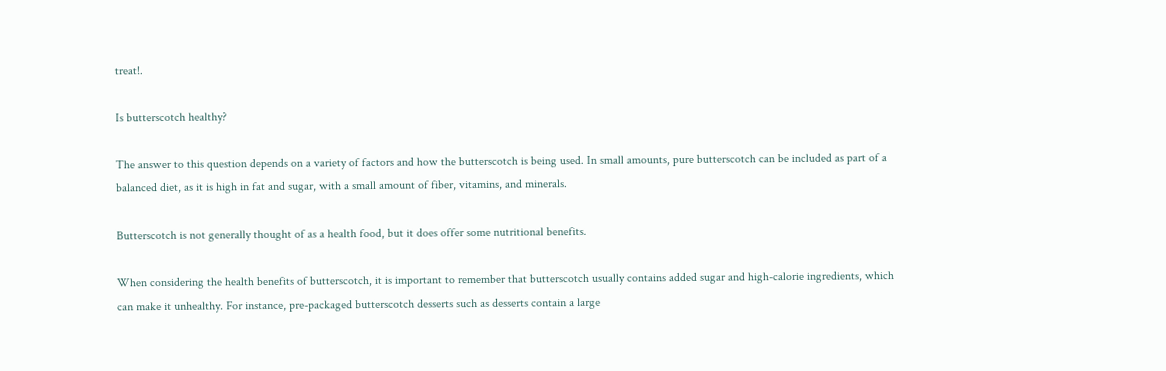treat!.

Is butterscotch healthy?

The answer to this question depends on a variety of factors and how the butterscotch is being used. In small amounts, pure butterscotch can be included as part of a balanced diet, as it is high in fat and sugar, with a small amount of fiber, vitamins, and minerals.

Butterscotch is not generally thought of as a health food, but it does offer some nutritional benefits.

When considering the health benefits of butterscotch, it is important to remember that butterscotch usually contains added sugar and high-calorie ingredients, which can make it unhealthy. For instance, pre-packaged butterscotch desserts such as desserts contain a large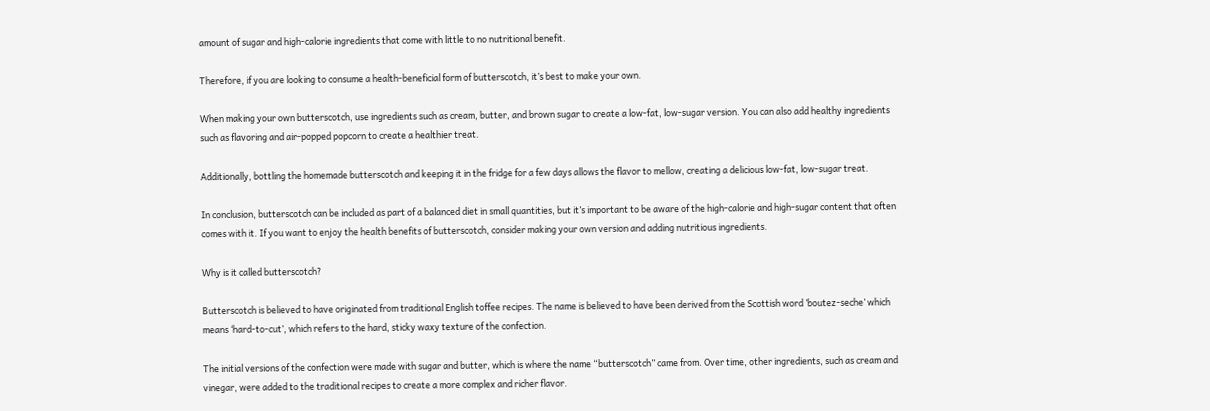amount of sugar and high-calorie ingredients that come with little to no nutritional benefit.

Therefore, if you are looking to consume a health-beneficial form of butterscotch, it’s best to make your own.

When making your own butterscotch, use ingredients such as cream, butter, and brown sugar to create a low-fat, low-sugar version. You can also add healthy ingredients such as flavoring and air-popped popcorn to create a healthier treat.

Additionally, bottling the homemade butterscotch and keeping it in the fridge for a few days allows the flavor to mellow, creating a delicious low-fat, low-sugar treat.

In conclusion, butterscotch can be included as part of a balanced diet in small quantities, but it’s important to be aware of the high-calorie and high-sugar content that often comes with it. If you want to enjoy the health benefits of butterscotch, consider making your own version and adding nutritious ingredients.

Why is it called butterscotch?

Butterscotch is believed to have originated from traditional English toffee recipes. The name is believed to have been derived from the Scottish word ’boutez-seche’ which means ‘hard-to-cut’, which refers to the hard, sticky waxy texture of the confection.

The initial versions of the confection were made with sugar and butter, which is where the name “butterscotch” came from. Over time, other ingredients, such as cream and vinegar, were added to the traditional recipes to create a more complex and richer flavor.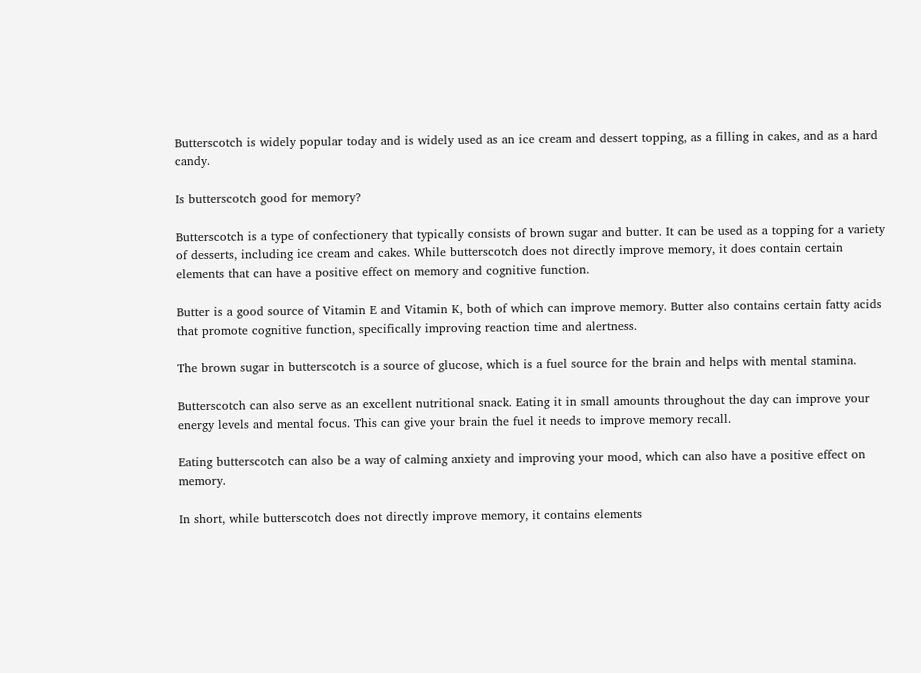Butterscotch is widely popular today and is widely used as an ice cream and dessert topping, as a filling in cakes, and as a hard candy.

Is butterscotch good for memory?

Butterscotch is a type of confectionery that typically consists of brown sugar and butter. It can be used as a topping for a variety of desserts, including ice cream and cakes. While butterscotch does not directly improve memory, it does contain certain elements that can have a positive effect on memory and cognitive function.

Butter is a good source of Vitamin E and Vitamin K, both of which can improve memory. Butter also contains certain fatty acids that promote cognitive function, specifically improving reaction time and alertness.

The brown sugar in butterscotch is a source of glucose, which is a fuel source for the brain and helps with mental stamina.

Butterscotch can also serve as an excellent nutritional snack. Eating it in small amounts throughout the day can improve your energy levels and mental focus. This can give your brain the fuel it needs to improve memory recall.

Eating butterscotch can also be a way of calming anxiety and improving your mood, which can also have a positive effect on memory.

In short, while butterscotch does not directly improve memory, it contains elements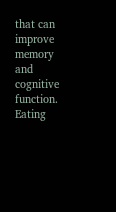that can improve memory and cognitive function. Eating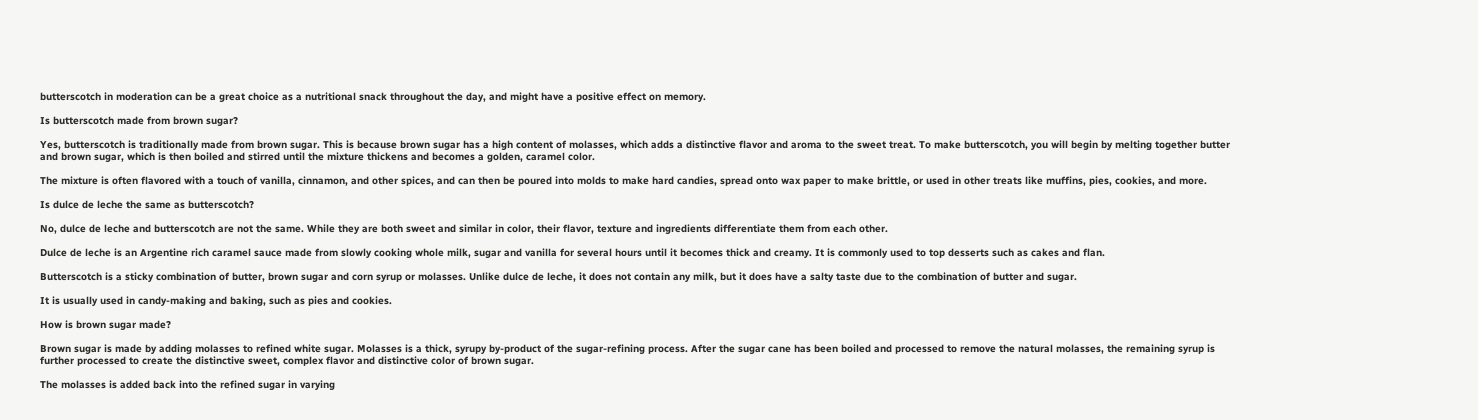butterscotch in moderation can be a great choice as a nutritional snack throughout the day, and might have a positive effect on memory.

Is butterscotch made from brown sugar?

Yes, butterscotch is traditionally made from brown sugar. This is because brown sugar has a high content of molasses, which adds a distinctive flavor and aroma to the sweet treat. To make butterscotch, you will begin by melting together butter and brown sugar, which is then boiled and stirred until the mixture thickens and becomes a golden, caramel color.

The mixture is often flavored with a touch of vanilla, cinnamon, and other spices, and can then be poured into molds to make hard candies, spread onto wax paper to make brittle, or used in other treats like muffins, pies, cookies, and more.

Is dulce de leche the same as butterscotch?

No, dulce de leche and butterscotch are not the same. While they are both sweet and similar in color, their flavor, texture and ingredients differentiate them from each other.

Dulce de leche is an Argentine rich caramel sauce made from slowly cooking whole milk, sugar and vanilla for several hours until it becomes thick and creamy. It is commonly used to top desserts such as cakes and flan.

Butterscotch is a sticky combination of butter, brown sugar and corn syrup or molasses. Unlike dulce de leche, it does not contain any milk, but it does have a salty taste due to the combination of butter and sugar.

It is usually used in candy-making and baking, such as pies and cookies.

How is brown sugar made?

Brown sugar is made by adding molasses to refined white sugar. Molasses is a thick, syrupy by-product of the sugar-refining process. After the sugar cane has been boiled and processed to remove the natural molasses, the remaining syrup is further processed to create the distinctive sweet, complex flavor and distinctive color of brown sugar.

The molasses is added back into the refined sugar in varying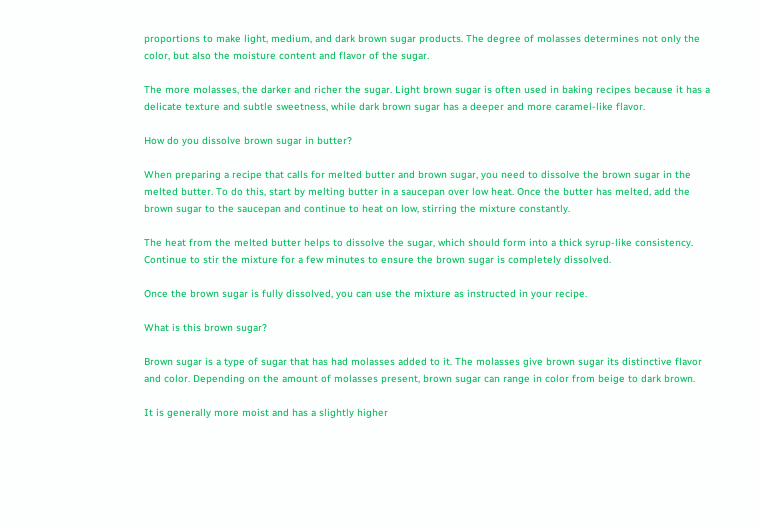proportions to make light, medium, and dark brown sugar products. The degree of molasses determines not only the color, but also the moisture content and flavor of the sugar.

The more molasses, the darker and richer the sugar. Light brown sugar is often used in baking recipes because it has a delicate texture and subtle sweetness, while dark brown sugar has a deeper and more caramel-like flavor.

How do you dissolve brown sugar in butter?

When preparing a recipe that calls for melted butter and brown sugar, you need to dissolve the brown sugar in the melted butter. To do this, start by melting butter in a saucepan over low heat. Once the butter has melted, add the brown sugar to the saucepan and continue to heat on low, stirring the mixture constantly.

The heat from the melted butter helps to dissolve the sugar, which should form into a thick syrup-like consistency. Continue to stir the mixture for a few minutes to ensure the brown sugar is completely dissolved.

Once the brown sugar is fully dissolved, you can use the mixture as instructed in your recipe.

What is this brown sugar?

Brown sugar is a type of sugar that has had molasses added to it. The molasses give brown sugar its distinctive flavor and color. Depending on the amount of molasses present, brown sugar can range in color from beige to dark brown.

It is generally more moist and has a slightly higher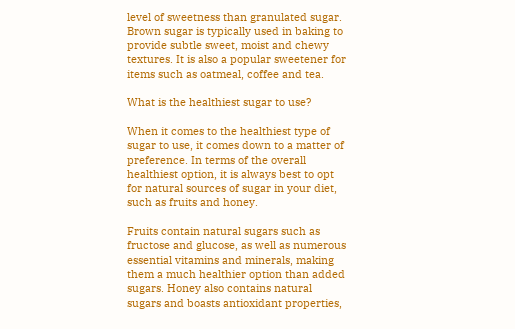level of sweetness than granulated sugar. Brown sugar is typically used in baking to provide subtle sweet, moist and chewy textures. It is also a popular sweetener for items such as oatmeal, coffee and tea.

What is the healthiest sugar to use?

When it comes to the healthiest type of sugar to use, it comes down to a matter of preference. In terms of the overall healthiest option, it is always best to opt for natural sources of sugar in your diet, such as fruits and honey.

Fruits contain natural sugars such as fructose and glucose, as well as numerous essential vitamins and minerals, making them a much healthier option than added sugars. Honey also contains natural sugars and boasts antioxidant properties,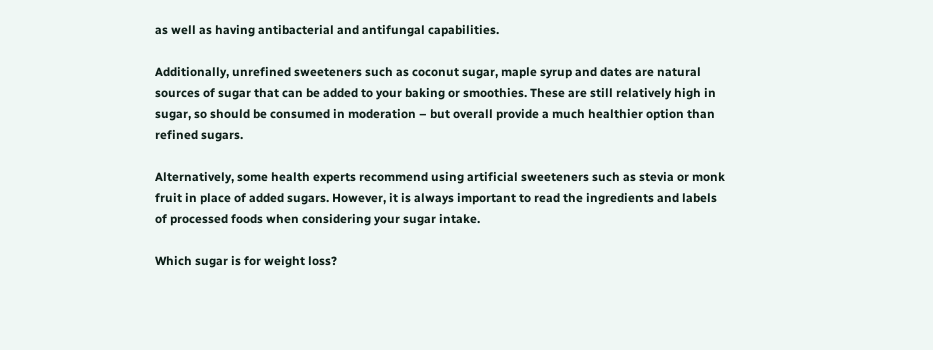as well as having antibacterial and antifungal capabilities.

Additionally, unrefined sweeteners such as coconut sugar, maple syrup and dates are natural sources of sugar that can be added to your baking or smoothies. These are still relatively high in sugar, so should be consumed in moderation – but overall provide a much healthier option than refined sugars.

Alternatively, some health experts recommend using artificial sweeteners such as stevia or monk fruit in place of added sugars. However, it is always important to read the ingredients and labels of processed foods when considering your sugar intake.

Which sugar is for weight loss?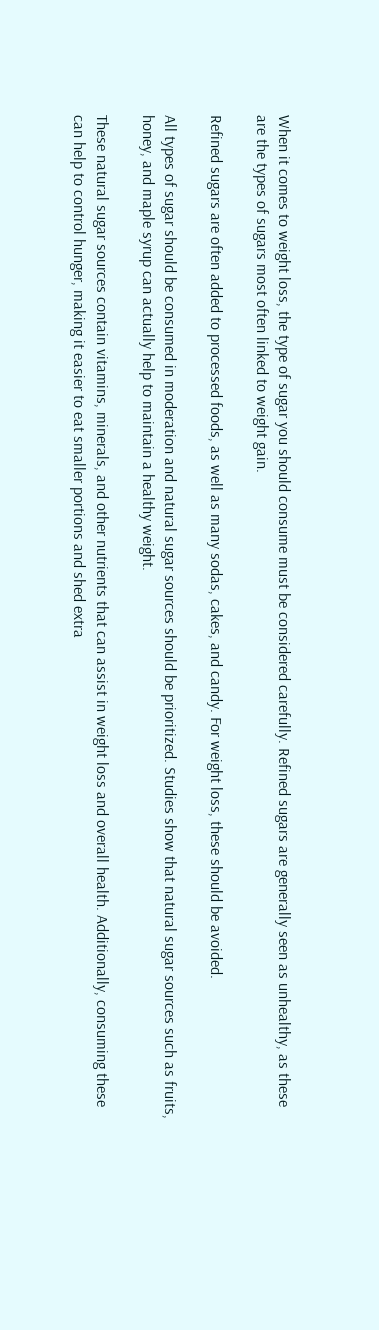When it comes to weight loss, the type of sugar you should consume must be considered carefully. Refined sugars are generally seen as unhealthy, as these are the types of sugars most often linked to weight gain.

Refined sugars are often added to processed foods, as well as many sodas, cakes, and candy. For weight loss, these should be avoided.

All types of sugar should be consumed in moderation and natural sugar sources should be prioritized. Studies show that natural sugar sources such as fruits, honey, and maple syrup can actually help to maintain a healthy weight.

These natural sugar sources contain vitamins, minerals, and other nutrients that can assist in weight loss and overall health. Additionally, consuming these can help to control hunger, making it easier to eat smaller portions and shed extra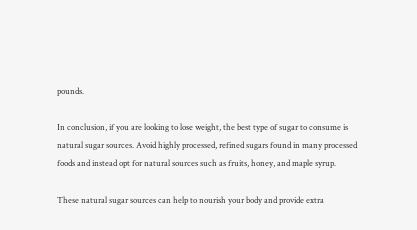pounds.

In conclusion, if you are looking to lose weight, the best type of sugar to consume is natural sugar sources. Avoid highly processed, refined sugars found in many processed foods and instead opt for natural sources such as fruits, honey, and maple syrup.

These natural sugar sources can help to nourish your body and provide extra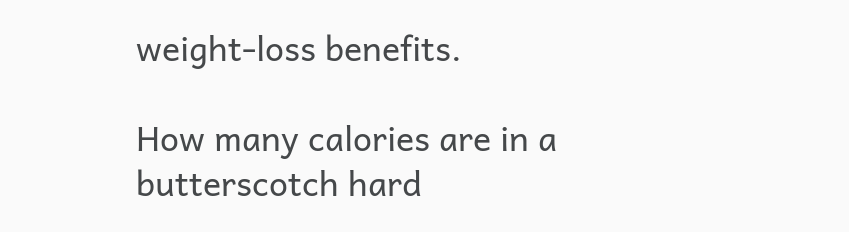weight-loss benefits.

How many calories are in a butterscotch hard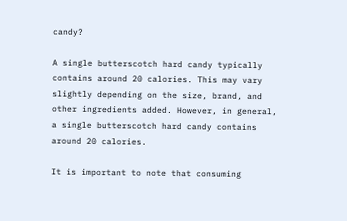candy?

A single butterscotch hard candy typically contains around 20 calories. This may vary slightly depending on the size, brand, and other ingredients added. However, in general, a single butterscotch hard candy contains around 20 calories.

It is important to note that consuming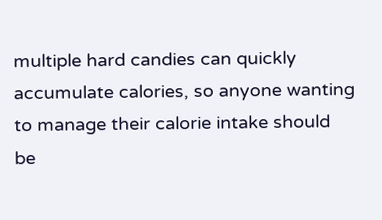multiple hard candies can quickly accumulate calories, so anyone wanting to manage their calorie intake should be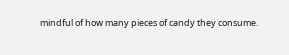mindful of how many pieces of candy they consume.